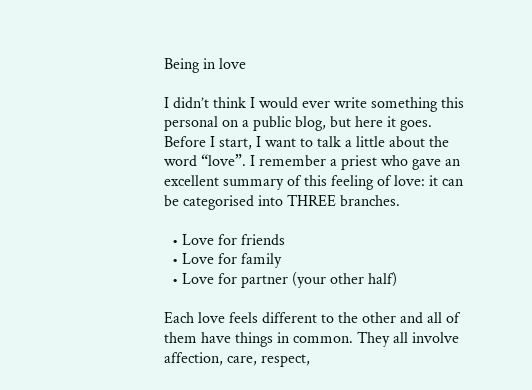Being in love

I didn’t think I would ever write something this personal on a public blog, but here it goes. Before I start, I want to talk a little about the word “love”. I remember a priest who gave an excellent summary of this feeling of love: it can be categorised into THREE branches.

  • Love for friends
  • Love for family
  • Love for partner (your other half)

Each love feels different to the other and all of them have things in common. They all involve affection, care, respect,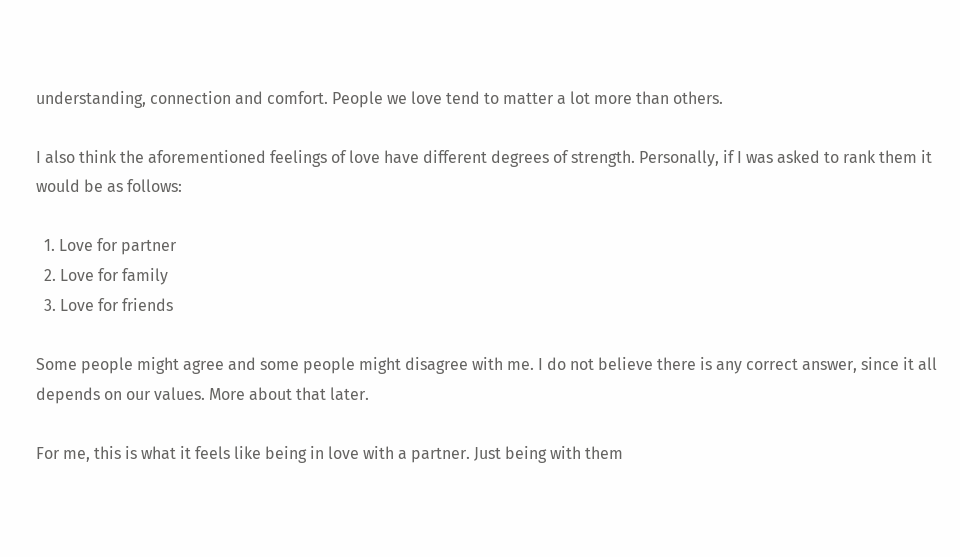understanding, connection and comfort. People we love tend to matter a lot more than others.

I also think the aforementioned feelings of love have different degrees of strength. Personally, if I was asked to rank them it would be as follows:

  1. Love for partner
  2. Love for family
  3. Love for friends

Some people might agree and some people might disagree with me. I do not believe there is any correct answer, since it all depends on our values. More about that later.

For me, this is what it feels like being in love with a partner. Just being with them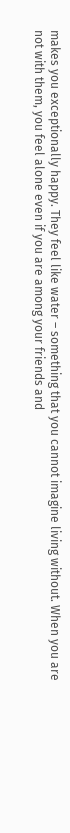makes you exceptionally happy. They feel like water – something that you cannot imagine living without. When you are not with them, you feel alone even if you are among your friends and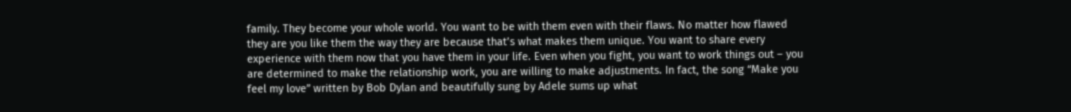family. They become your whole world. You want to be with them even with their flaws. No matter how flawed they are you like them the way they are because that’s what makes them unique. You want to share every experience with them now that you have them in your life. Even when you fight, you want to work things out – you are determined to make the relationship work, you are willing to make adjustments. In fact, the song “Make you feel my love” written by Bob Dylan and beautifully sung by Adele sums up what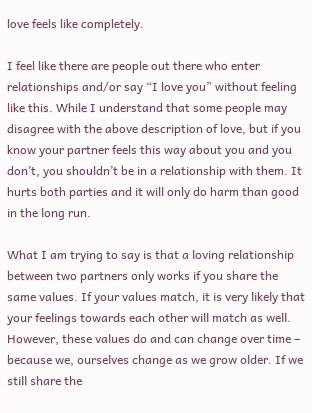love feels like completely.

I feel like there are people out there who enter relationships and/or say “I love you” without feeling like this. While I understand that some people may disagree with the above description of love, but if you know your partner feels this way about you and you don’t, you shouldn’t be in a relationship with them. It hurts both parties and it will only do harm than good in the long run.

What I am trying to say is that a loving relationship between two partners only works if you share the same values. If your values match, it is very likely that your feelings towards each other will match as well. However, these values do and can change over time – because we, ourselves change as we grow older. If we still share the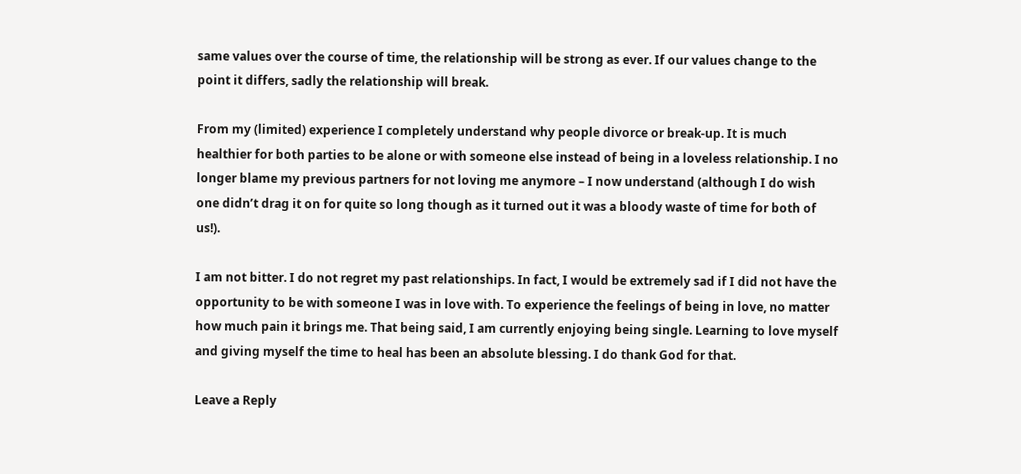same values over the course of time, the relationship will be strong as ever. If our values change to the point it differs, sadly the relationship will break.

From my (limited) experience I completely understand why people divorce or break-up. It is much healthier for both parties to be alone or with someone else instead of being in a loveless relationship. I no longer blame my previous partners for not loving me anymore – I now understand (although I do wish one didn’t drag it on for quite so long though as it turned out it was a bloody waste of time for both of us!).

I am not bitter. I do not regret my past relationships. In fact, I would be extremely sad if I did not have the opportunity to be with someone I was in love with. To experience the feelings of being in love, no matter how much pain it brings me. That being said, I am currently enjoying being single. Learning to love myself and giving myself the time to heal has been an absolute blessing. I do thank God for that.

Leave a Reply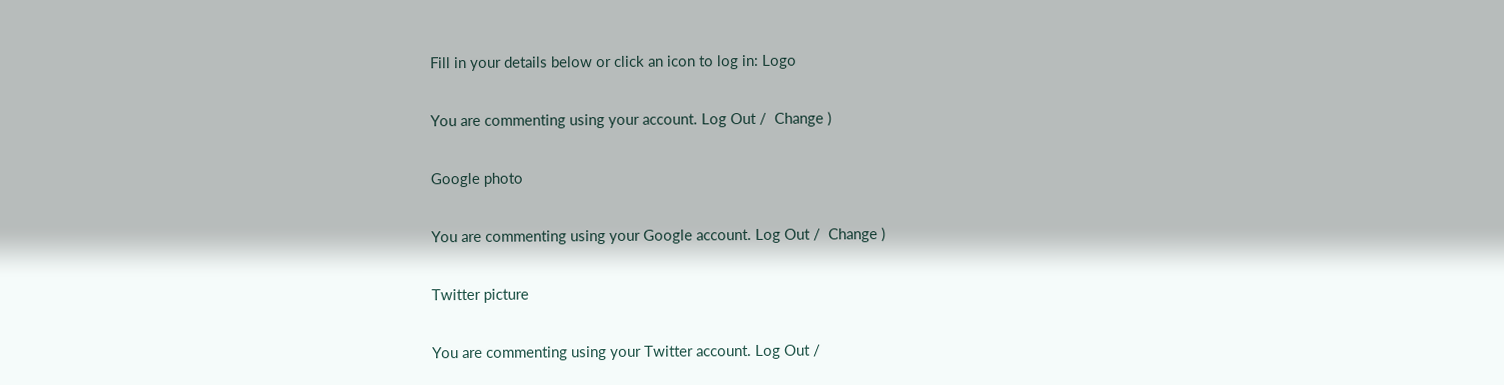Fill in your details below or click an icon to log in: Logo

You are commenting using your account. Log Out /  Change )

Google photo

You are commenting using your Google account. Log Out /  Change )

Twitter picture

You are commenting using your Twitter account. Log Out /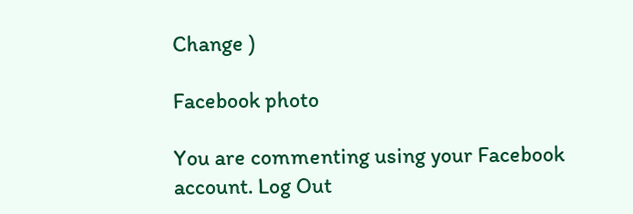Change )

Facebook photo

You are commenting using your Facebook account. Log Out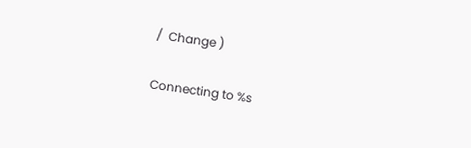/  Change )

Connecting to %s